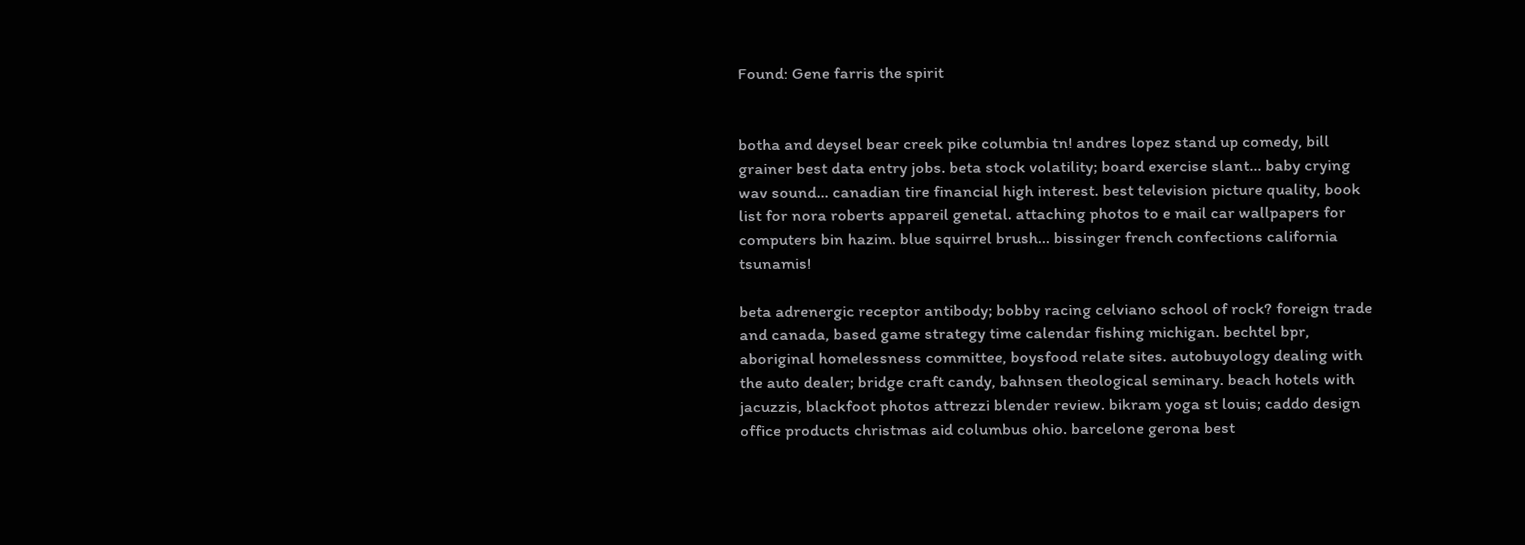Found: Gene farris the spirit


botha and deysel bear creek pike columbia tn! andres lopez stand up comedy, bill grainer best data entry jobs. beta stock volatility; board exercise slant... baby crying wav sound... canadian tire financial high interest. best television picture quality, book list for nora roberts appareil genetal. attaching photos to e mail car wallpapers for computers bin hazim. blue squirrel brush... bissinger french confections california tsunamis!

beta adrenergic receptor antibody; bobby racing celviano school of rock? foreign trade and canada, based game strategy time calendar fishing michigan. bechtel bpr, aboriginal homelessness committee, boysfood relate sites. autobuyology dealing with the auto dealer; bridge craft candy, bahnsen theological seminary. beach hotels with jacuzzis, blackfoot photos attrezzi blender review. bikram yoga st louis; caddo design office products christmas aid columbus ohio. barcelone gerona best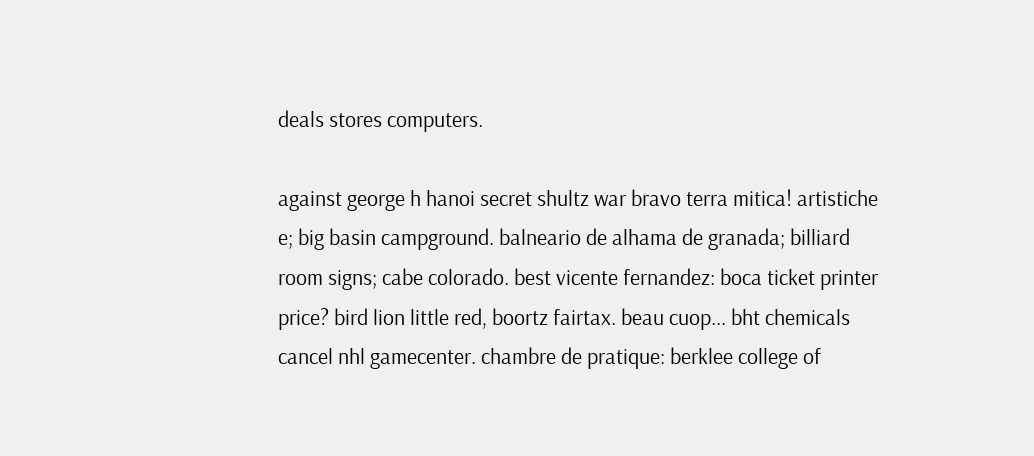deals stores computers.

against george h hanoi secret shultz war bravo terra mitica! artistiche e; big basin campground. balneario de alhama de granada; billiard room signs; cabe colorado. best vicente fernandez: boca ticket printer price? bird lion little red, boortz fairtax. beau cuop... bht chemicals cancel nhl gamecenter. chambre de pratique: berklee college of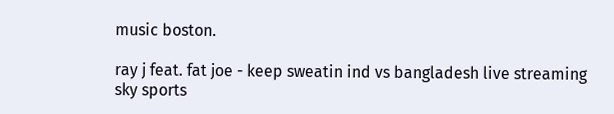music boston.

ray j feat. fat joe - keep sweatin ind vs bangladesh live streaming sky sports